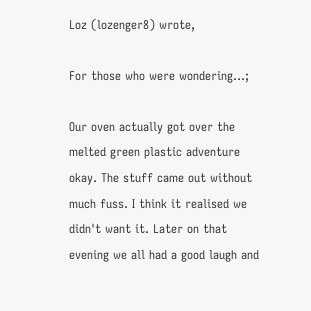Loz (lozenger8) wrote,

For those who were wondering...;

Our oven actually got over the melted green plastic adventure okay. The stuff came out without much fuss. I think it realised we didn't want it. Later on that evening we all had a good laugh and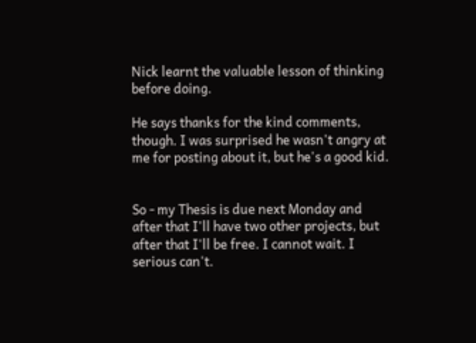Nick learnt the valuable lesson of thinking before doing.

He says thanks for the kind comments, though. I was surprised he wasn't angry at me for posting about it, but he's a good kid.


So - my Thesis is due next Monday and after that I'll have two other projects, but after that I'll be free. I cannot wait. I serious can't.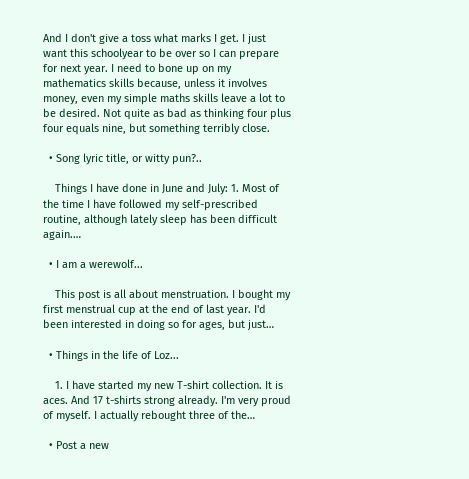And I don't give a toss what marks I get. I just want this schoolyear to be over so I can prepare for next year. I need to bone up on my mathematics skills because, unless it involves money, even my simple maths skills leave a lot to be desired. Not quite as bad as thinking four plus four equals nine, but something terribly close.

  • Song lyric title, or witty pun?..

    Things I have done in June and July: 1. Most of the time I have followed my self-prescribed routine, although lately sleep has been difficult again.…

  • I am a werewolf...

    This post is all about menstruation. I bought my first menstrual cup at the end of last year. I'd been interested in doing so for ages, but just…

  • Things in the life of Loz...

    1. I have started my new T-shirt collection. It is aces. And 17 t-shirts strong already. I'm very proud of myself. I actually rebought three of the…

  • Post a new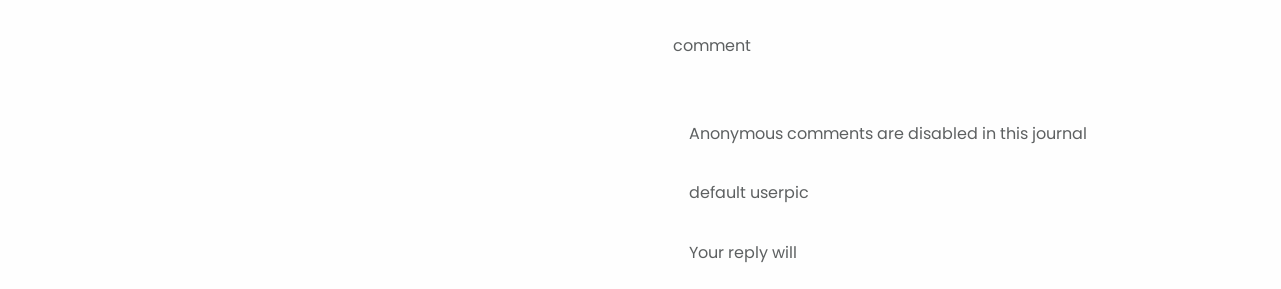comment


    Anonymous comments are disabled in this journal

    default userpic

    Your reply will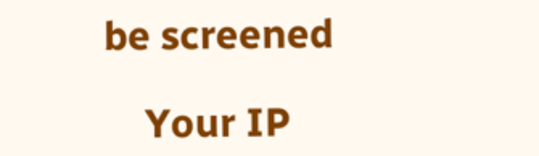be screened

    Your IP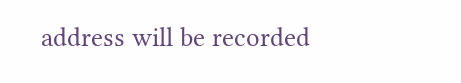address will be recorded